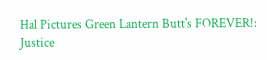Hal Pictures Green Lantern Butt's FOREVER!: Justice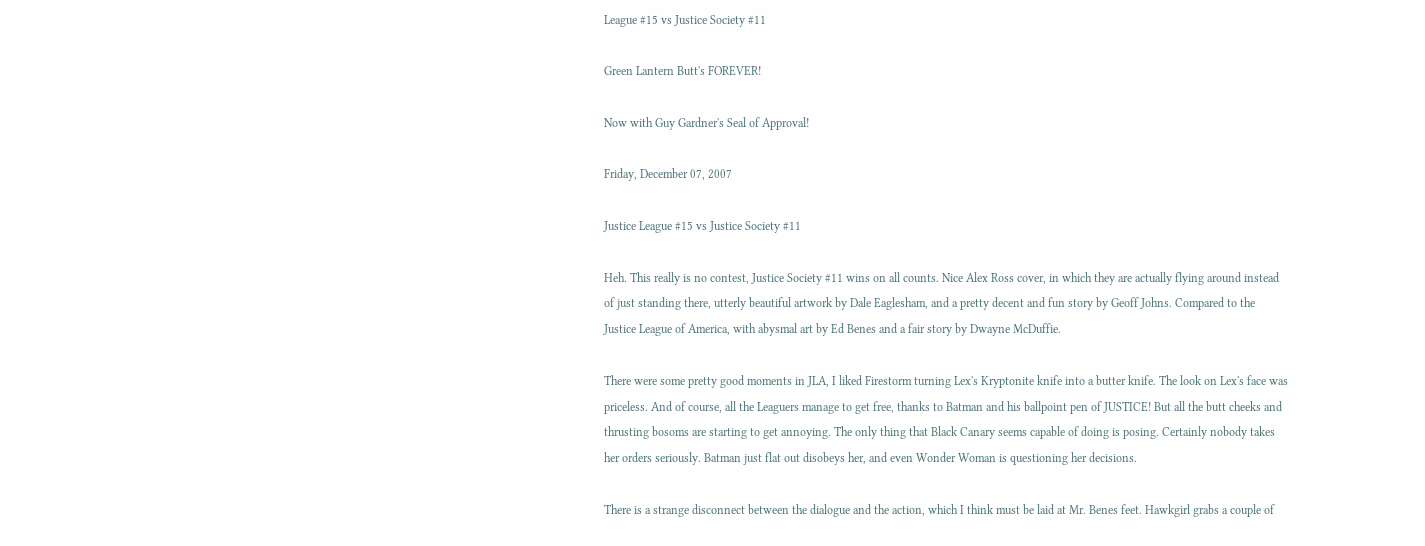League #15 vs Justice Society #11

Green Lantern Butt's FOREVER!

Now with Guy Gardner's Seal of Approval!

Friday, December 07, 2007

Justice League #15 vs Justice Society #11

Heh. This really is no contest, Justice Society #11 wins on all counts. Nice Alex Ross cover, in which they are actually flying around instead of just standing there, utterly beautiful artwork by Dale Eaglesham, and a pretty decent and fun story by Geoff Johns. Compared to the Justice League of America, with abysmal art by Ed Benes and a fair story by Dwayne McDuffie.

There were some pretty good moments in JLA, I liked Firestorm turning Lex's Kryptonite knife into a butter knife. The look on Lex's face was priceless. And of course, all the Leaguers manage to get free, thanks to Batman and his ballpoint pen of JUSTICE! But all the butt cheeks and thrusting bosoms are starting to get annoying. The only thing that Black Canary seems capable of doing is posing. Certainly nobody takes her orders seriously. Batman just flat out disobeys her, and even Wonder Woman is questioning her decisions.

There is a strange disconnect between the dialogue and the action, which I think must be laid at Mr. Benes feet. Hawkgirl grabs a couple of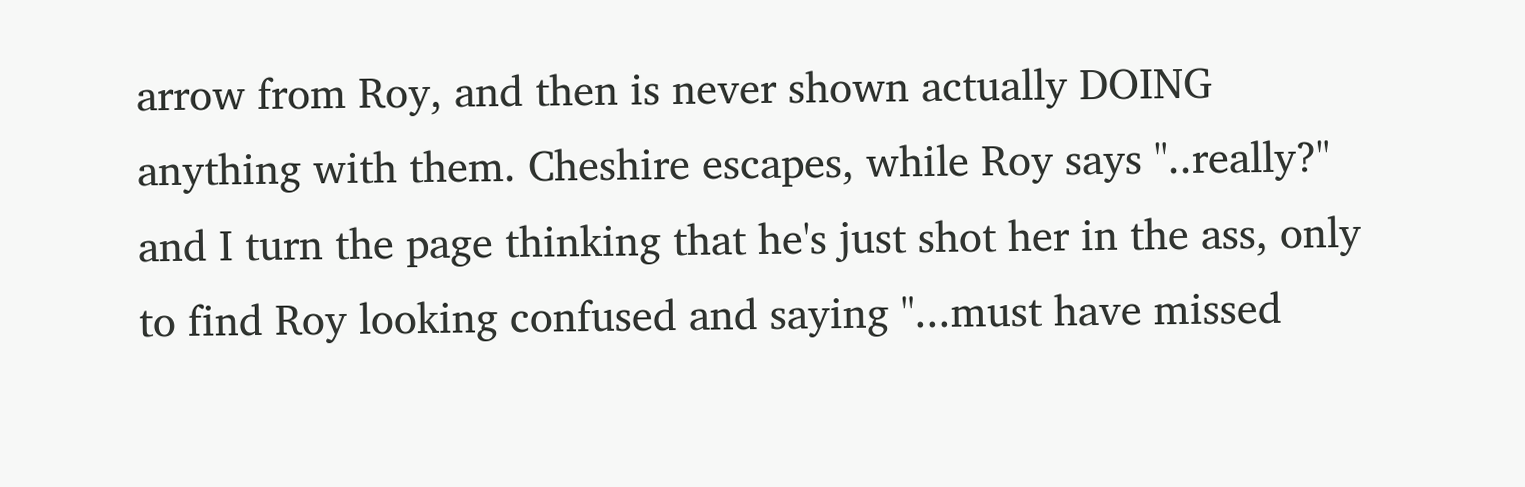arrow from Roy, and then is never shown actually DOING anything with them. Cheshire escapes, while Roy says "..really?" and I turn the page thinking that he's just shot her in the ass, only to find Roy looking confused and saying "...must have missed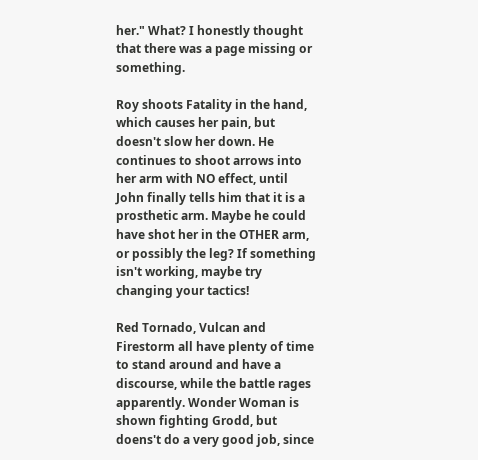her." What? I honestly thought that there was a page missing or something.

Roy shoots Fatality in the hand, which causes her pain, but doesn't slow her down. He continues to shoot arrows into her arm with NO effect, until John finally tells him that it is a prosthetic arm. Maybe he could have shot her in the OTHER arm, or possibly the leg? If something isn't working, maybe try changing your tactics!

Red Tornado, Vulcan and Firestorm all have plenty of time to stand around and have a discourse, while the battle rages apparently. Wonder Woman is shown fighting Grodd, but doens't do a very good job, since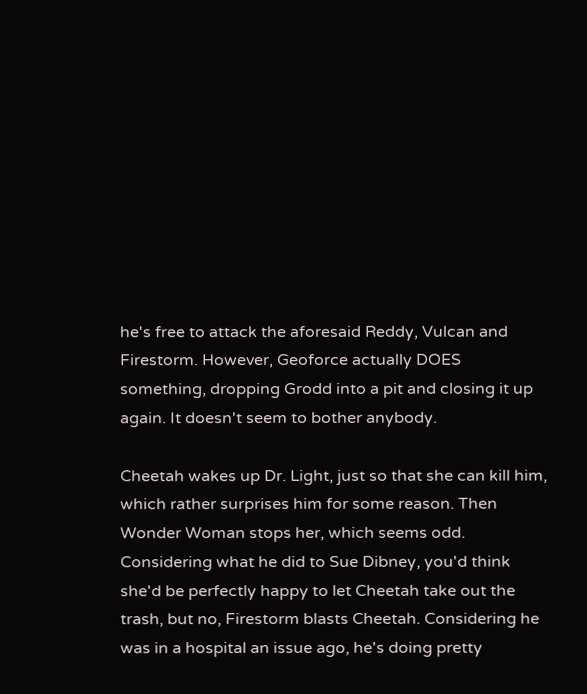he's free to attack the aforesaid Reddy, Vulcan and Firestorm. However, Geoforce actually DOES something, dropping Grodd into a pit and closing it up again. It doesn't seem to bother anybody.

Cheetah wakes up Dr. Light, just so that she can kill him, which rather surprises him for some reason. Then Wonder Woman stops her, which seems odd. Considering what he did to Sue Dibney, you'd think she'd be perfectly happy to let Cheetah take out the trash, but no, Firestorm blasts Cheetah. Considering he was in a hospital an issue ago, he's doing pretty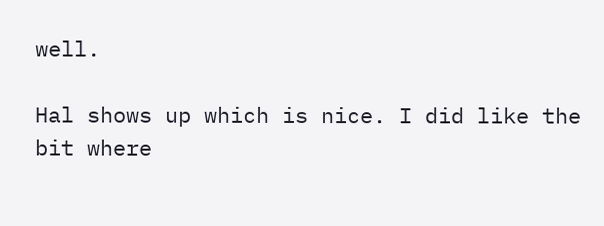well.

Hal shows up which is nice. I did like the bit where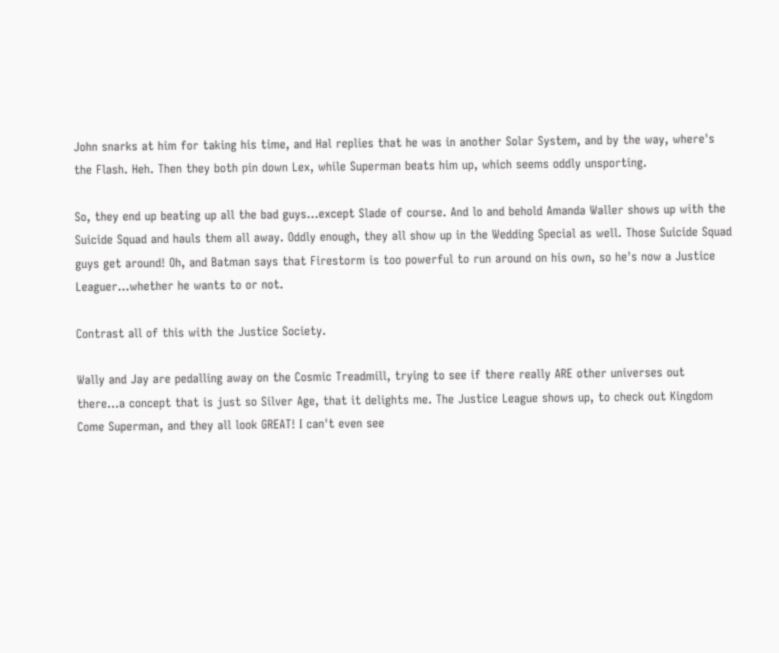John snarks at him for taking his time, and Hal replies that he was in another Solar System, and by the way, where's the Flash. Heh. Then they both pin down Lex, while Superman beats him up, which seems oddly unsporting.

So, they end up beating up all the bad guys...except Slade of course. And lo and behold Amanda Waller shows up with the Suicide Squad and hauls them all away. Oddly enough, they all show up in the Wedding Special as well. Those Suicide Squad guys get around! Oh, and Batman says that Firestorm is too powerful to run around on his own, so he's now a Justice Leaguer...whether he wants to or not.

Contrast all of this with the Justice Society.

Wally and Jay are pedalling away on the Cosmic Treadmill, trying to see if there really ARE other universes out there...a concept that is just so Silver Age, that it delights me. The Justice League shows up, to check out Kingdom Come Superman, and they all look GREAT! I can't even see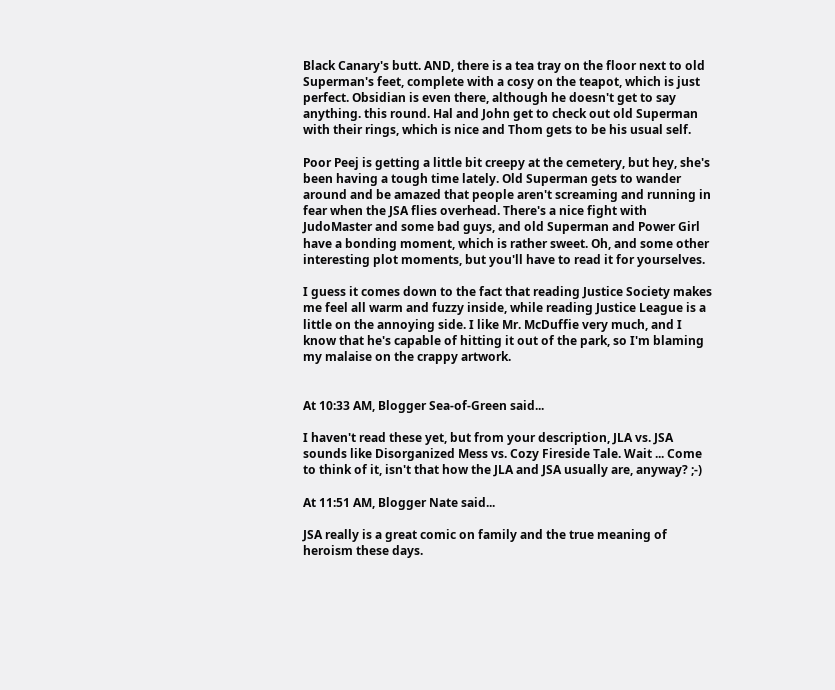Black Canary's butt. AND, there is a tea tray on the floor next to old Superman's feet, complete with a cosy on the teapot, which is just perfect. Obsidian is even there, although he doesn't get to say anything. this round. Hal and John get to check out old Superman with their rings, which is nice and Thom gets to be his usual self.

Poor Peej is getting a little bit creepy at the cemetery, but hey, she's been having a tough time lately. Old Superman gets to wander around and be amazed that people aren't screaming and running in fear when the JSA flies overhead. There's a nice fight with JudoMaster and some bad guys, and old Superman and Power Girl have a bonding moment, which is rather sweet. Oh, and some other interesting plot moments, but you'll have to read it for yourselves.

I guess it comes down to the fact that reading Justice Society makes me feel all warm and fuzzy inside, while reading Justice League is a little on the annoying side. I like Mr. McDuffie very much, and I know that he's capable of hitting it out of the park, so I'm blaming my malaise on the crappy artwork.


At 10:33 AM, Blogger Sea-of-Green said...

I haven't read these yet, but from your description, JLA vs. JSA sounds like Disorganized Mess vs. Cozy Fireside Tale. Wait ... Come to think of it, isn't that how the JLA and JSA usually are, anyway? ;-)

At 11:51 AM, Blogger Nate said...

JSA really is a great comic on family and the true meaning of heroism these days.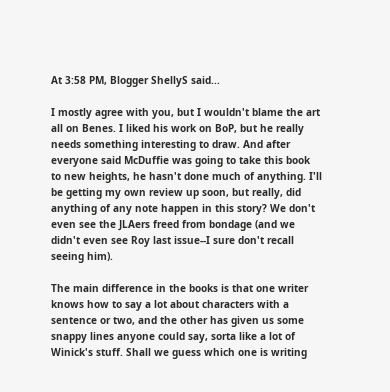At 3:58 PM, Blogger ShellyS said...

I mostly agree with you, but I wouldn't blame the art all on Benes. I liked his work on BoP, but he really needs something interesting to draw. And after everyone said McDuffie was going to take this book to new heights, he hasn't done much of anything. I'll be getting my own review up soon, but really, did anything of any note happen in this story? We don't even see the JLAers freed from bondage (and we didn't even see Roy last issue--I sure don't recall seeing him).

The main difference in the books is that one writer knows how to say a lot about characters with a sentence or two, and the other has given us some snappy lines anyone could say, sorta like a lot of Winick's stuff. Shall we guess which one is writing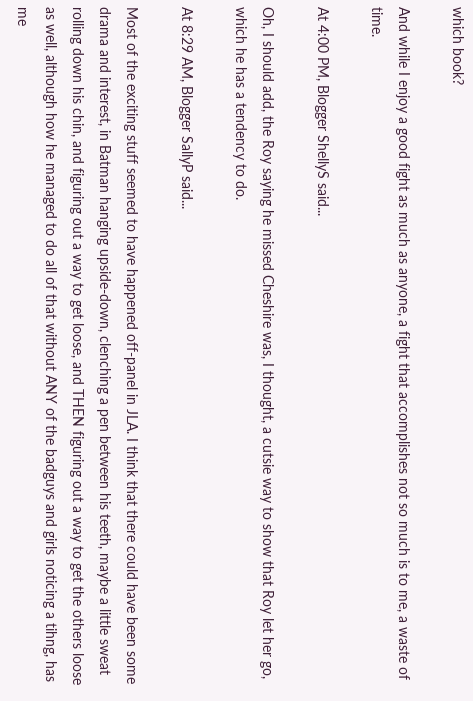which book?

And while I enjoy a good fight as much as anyone, a fight that accomplishes not so much is to me, a waste of time.

At 4:00 PM, Blogger ShellyS said...

Oh, I should add, the Roy saying he missed Cheshire was, I thought, a cutsie way to show that Roy let her go, which he has a tendency to do.

At 8:29 AM, Blogger SallyP said...

Most of the exciting stuff seemed to have happened off-panel in JLA. I think that there could have been some drama and interest, in Batman hanging upside-down, clenching a pen between his teeth, maybe a little sweat rolling down his chin, and figuring out a way to get loose, and THEN figuring out a way to get the others loose as well, although how he managed to do all of that without ANY of the badguys and girls noticing a tihng, has me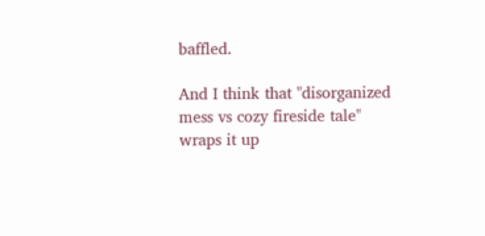baffled.

And I think that "disorganized mess vs cozy fireside tale" wraps it up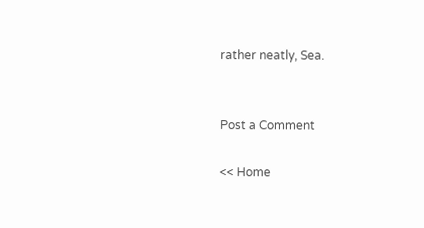rather neatly, Sea.


Post a Comment

<< Home